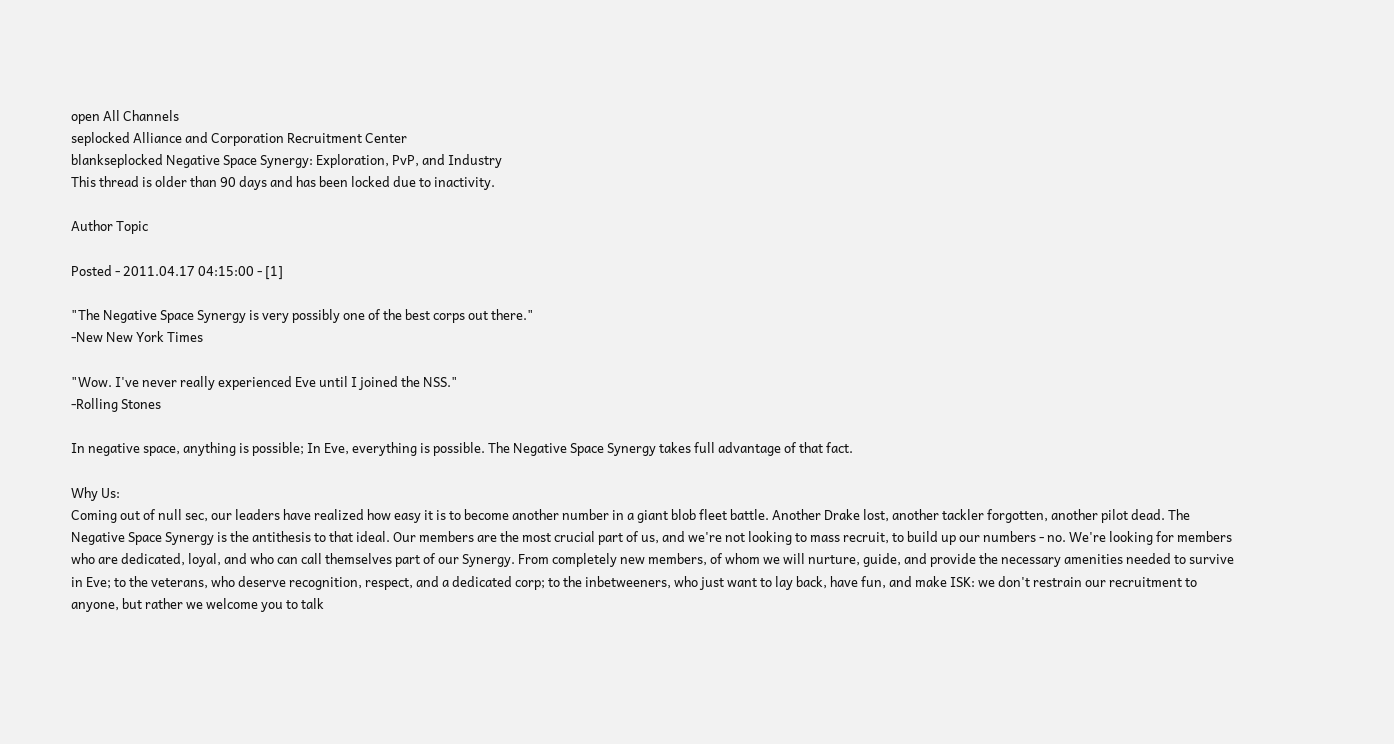open All Channels
seplocked Alliance and Corporation Recruitment Center
blankseplocked Negative Space Synergy: Exploration, PvP, and Industry
This thread is older than 90 days and has been locked due to inactivity.

Author Topic

Posted - 2011.04.17 04:15:00 - [1]

"The Negative Space Synergy is very possibly one of the best corps out there."
-New New York Times

"Wow. I've never really experienced Eve until I joined the NSS."
-Rolling Stones

In negative space, anything is possible; In Eve, everything is possible. The Negative Space Synergy takes full advantage of that fact.

Why Us:
Coming out of null sec, our leaders have realized how easy it is to become another number in a giant blob fleet battle. Another Drake lost, another tackler forgotten, another pilot dead. The Negative Space Synergy is the antithesis to that ideal. Our members are the most crucial part of us, and we're not looking to mass recruit, to build up our numbers - no. We're looking for members who are dedicated, loyal, and who can call themselves part of our Synergy. From completely new members, of whom we will nurture, guide, and provide the necessary amenities needed to survive in Eve; to the veterans, who deserve recognition, respect, and a dedicated corp; to the inbetweeners, who just want to lay back, have fun, and make ISK: we don't restrain our recruitment to anyone, but rather we welcome you to talk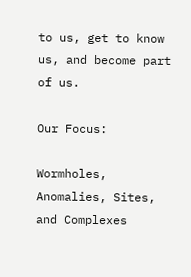to us, get to know us, and become part of us.

Our Focus:

Wormholes, Anomalies, Sites, and Complexes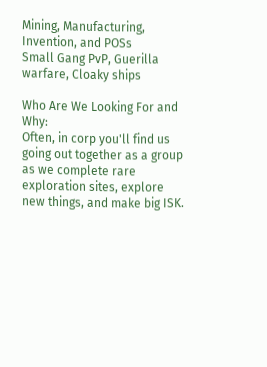Mining, Manufacturing, Invention, and POSs
Small Gang PvP, Guerilla warfare, Cloaky ships

Who Are We Looking For and Why:
Often, in corp you'll find us going out together as a group as we complete rare exploration sites, explore new things, and make big ISK.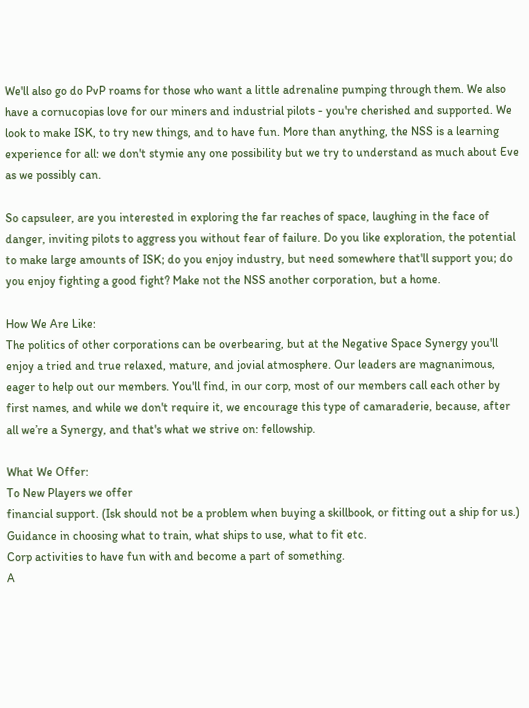We'll also go do PvP roams for those who want a little adrenaline pumping through them. We also have a cornucopias love for our miners and industrial pilots - you're cherished and supported. We look to make ISK, to try new things, and to have fun. More than anything, the NSS is a learning experience for all: we don't stymie any one possibility but we try to understand as much about Eve as we possibly can.

So capsuleer, are you interested in exploring the far reaches of space, laughing in the face of danger, inviting pilots to aggress you without fear of failure. Do you like exploration, the potential to make large amounts of ISK; do you enjoy industry, but need somewhere that'll support you; do you enjoy fighting a good fight? Make not the NSS another corporation, but a home.

How We Are Like:
The politics of other corporations can be overbearing, but at the Negative Space Synergy you'll enjoy a tried and true relaxed, mature, and jovial atmosphere. Our leaders are magnanimous, eager to help out our members. You'll find, in our corp, most of our members call each other by first names, and while we don't require it, we encourage this type of camaraderie, because, after all we’re a Synergy, and that's what we strive on: fellowship.

What We Offer:
To New Players we offer
financial support. (Isk should not be a problem when buying a skillbook, or fitting out a ship for us.)
Guidance in choosing what to train, what ships to use, what to fit etc.
Corp activities to have fun with and become a part of something.
A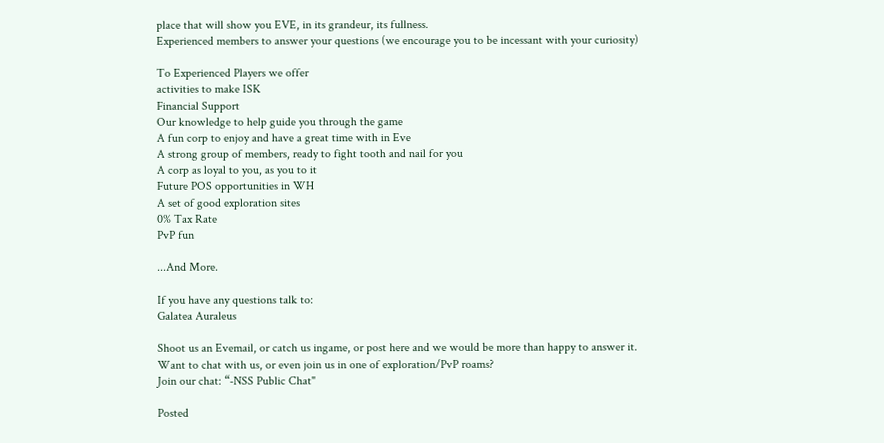place that will show you EVE, in its grandeur, its fullness.
Experienced members to answer your questions (we encourage you to be incessant with your curiosity)

To Experienced Players we offer
activities to make ISK
Financial Support
Our knowledge to help guide you through the game
A fun corp to enjoy and have a great time with in Eve
A strong group of members, ready to fight tooth and nail for you
A corp as loyal to you, as you to it
Future POS opportunities in WH
A set of good exploration sites
0% Tax Rate
PvP fun

...And More.

If you have any questions talk to:
Galatea Auraleus

Shoot us an Evemail, or catch us ingame, or post here and we would be more than happy to answer it.
Want to chat with us, or even join us in one of exploration/PvP roams?
Join our chat: “-NSS Public Chat"

Posted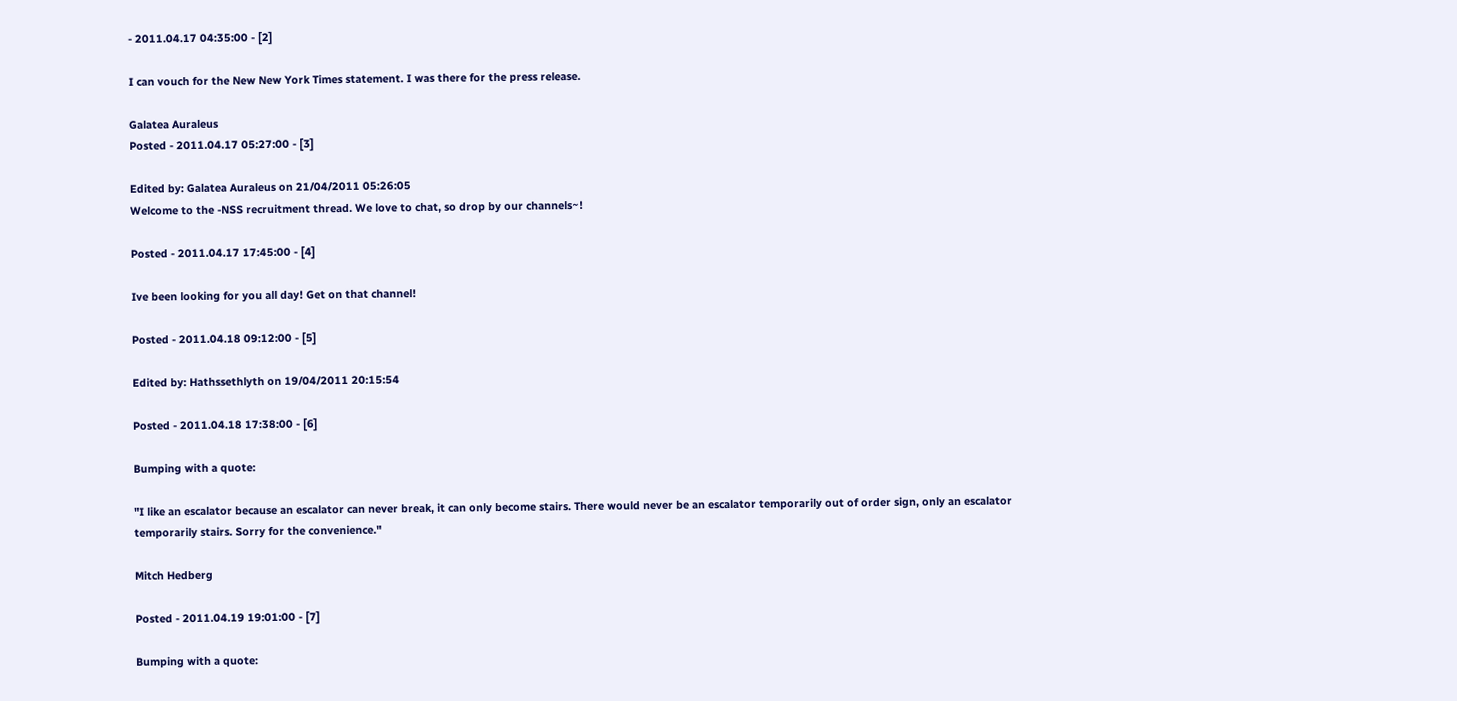- 2011.04.17 04:35:00 - [2]

I can vouch for the New New York Times statement. I was there for the press release.

Galatea Auraleus
Posted - 2011.04.17 05:27:00 - [3]

Edited by: Galatea Auraleus on 21/04/2011 05:26:05
Welcome to the -NSS recruitment thread. We love to chat, so drop by our channels~!

Posted - 2011.04.17 17:45:00 - [4]

Ive been looking for you all day! Get on that channel!

Posted - 2011.04.18 09:12:00 - [5]

Edited by: Hathssethlyth on 19/04/2011 20:15:54

Posted - 2011.04.18 17:38:00 - [6]

Bumping with a quote:

"I like an escalator because an escalator can never break, it can only become stairs. There would never be an escalator temporarily out of order sign, only an escalator temporarily stairs. Sorry for the convenience."

Mitch Hedberg

Posted - 2011.04.19 19:01:00 - [7]

Bumping with a quote: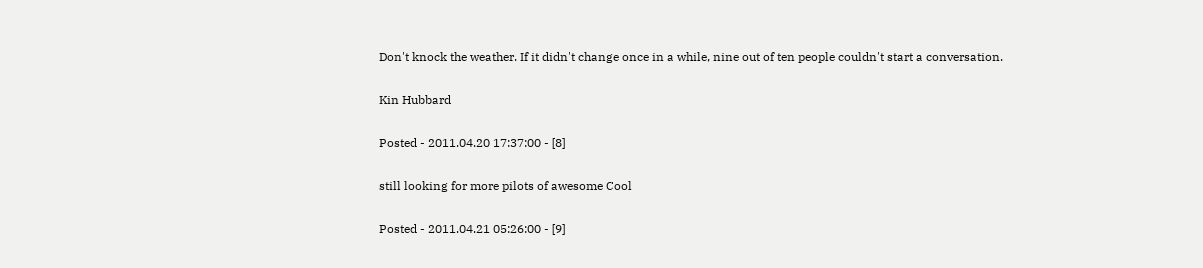Don't knock the weather. If it didn't change once in a while, nine out of ten people couldn't start a conversation.

Kin Hubbard

Posted - 2011.04.20 17:37:00 - [8]

still looking for more pilots of awesome Cool

Posted - 2011.04.21 05:26:00 - [9]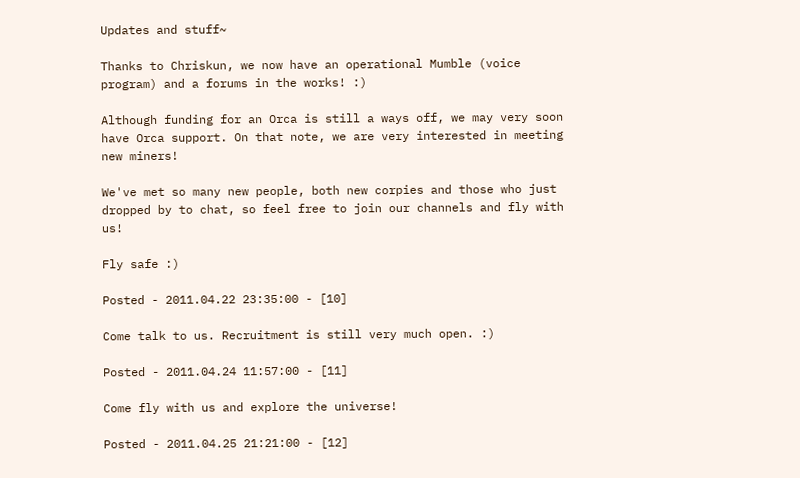Updates and stuff~

Thanks to Chriskun, we now have an operational Mumble (voice program) and a forums in the works! :)

Although funding for an Orca is still a ways off, we may very soon have Orca support. On that note, we are very interested in meeting new miners!

We've met so many new people, both new corpies and those who just dropped by to chat, so feel free to join our channels and fly with us!

Fly safe :)

Posted - 2011.04.22 23:35:00 - [10]

Come talk to us. Recruitment is still very much open. :)

Posted - 2011.04.24 11:57:00 - [11]

Come fly with us and explore the universe!

Posted - 2011.04.25 21:21:00 - [12]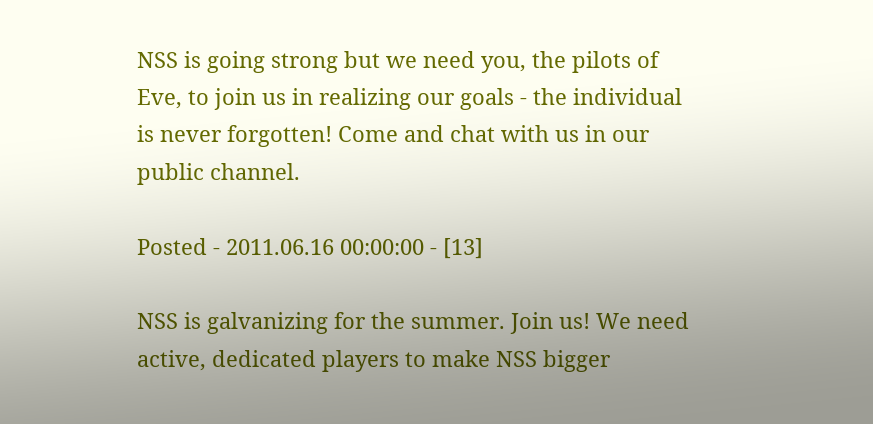NSS is going strong but we need you, the pilots of Eve, to join us in realizing our goals - the individual is never forgotten! Come and chat with us in our public channel.

Posted - 2011.06.16 00:00:00 - [13]

NSS is galvanizing for the summer. Join us! We need active, dedicated players to make NSS bigger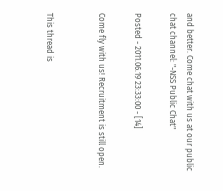and better. Come chat with us at our public chat channel: "-NSS Public Chat"

Posted - 2011.06.19 23:33:00 - [14]

Come fly with us! Recruitment is still open.


This thread is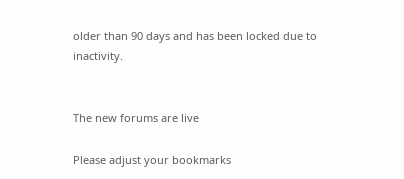older than 90 days and has been locked due to inactivity.


The new forums are live

Please adjust your bookmarks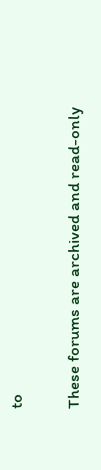to

These forums are archived and read-only